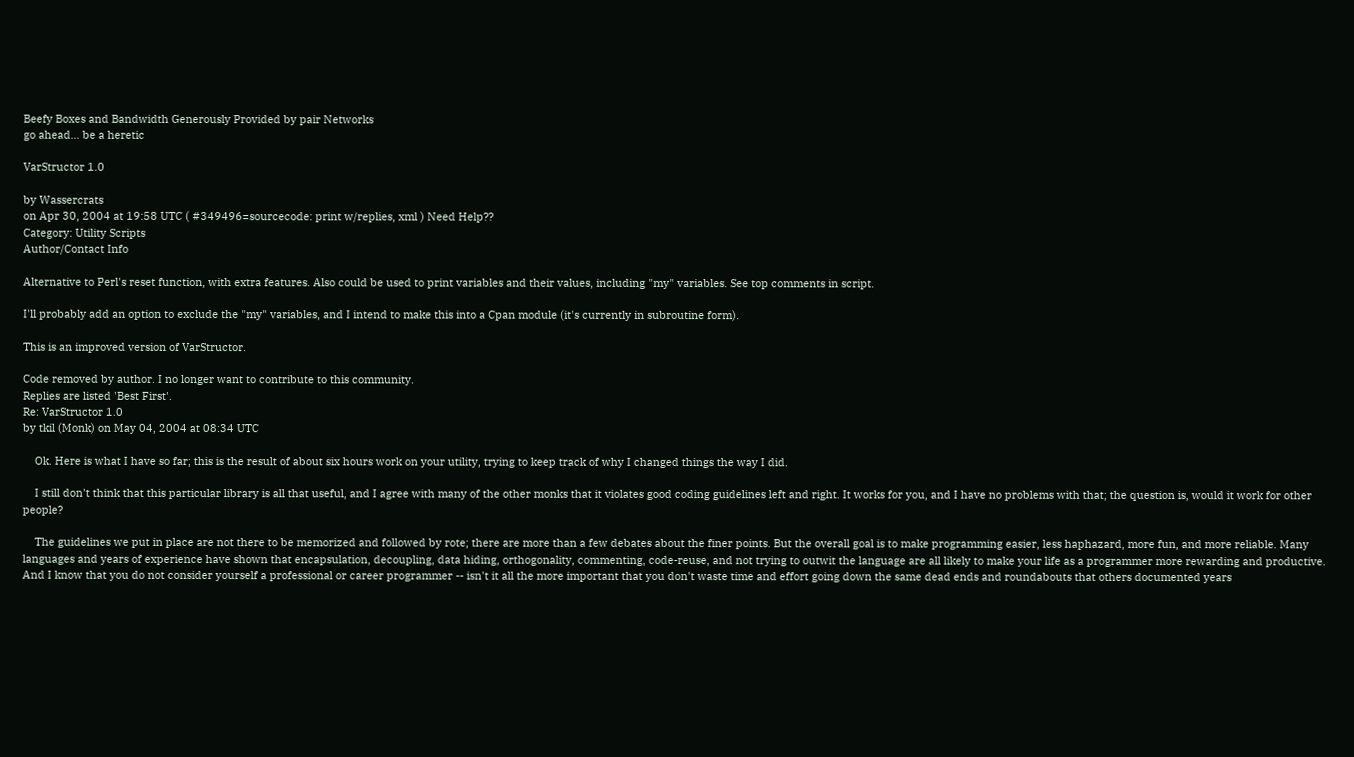Beefy Boxes and Bandwidth Generously Provided by pair Networks
go ahead... be a heretic

VarStructor 1.0

by Wassercrats
on Apr 30, 2004 at 19:58 UTC ( #349496=sourcecode: print w/replies, xml ) Need Help??
Category: Utility Scripts
Author/Contact Info

Alternative to Perl's reset function, with extra features. Also could be used to print variables and their values, including "my" variables. See top comments in script.

I'll probably add an option to exclude the "my" variables, and I intend to make this into a Cpan module (it's currently in subroutine form).

This is an improved version of VarStructor.

Code removed by author. I no longer want to contribute to this community.
Replies are listed 'Best First'.
Re: VarStructor 1.0
by tkil (Monk) on May 04, 2004 at 08:34 UTC

    Ok. Here is what I have so far; this is the result of about six hours work on your utility, trying to keep track of why I changed things the way I did.

    I still don't think that this particular library is all that useful, and I agree with many of the other monks that it violates good coding guidelines left and right. It works for you, and I have no problems with that; the question is, would it work for other people?

    The guidelines we put in place are not there to be memorized and followed by rote; there are more than a few debates about the finer points. But the overall goal is to make programming easier, less haphazard, more fun, and more reliable. Many languages and years of experience have shown that encapsulation, decoupling, data hiding, orthogonality, commenting, code-reuse, and not trying to outwit the language are all likely to make your life as a programmer more rewarding and productive. And I know that you do not consider yourself a professional or career programmer -- isn't it all the more important that you don't waste time and effort going down the same dead ends and roundabouts that others documented years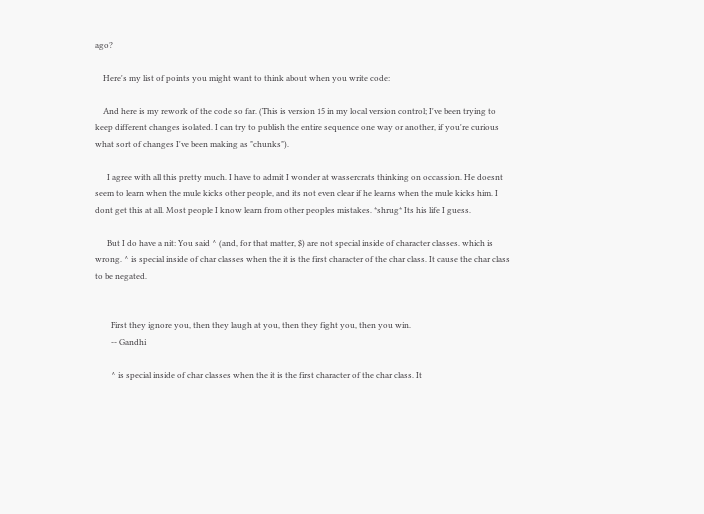ago?

    Here's my list of points you might want to think about when you write code:

    And here is my rework of the code so far. (This is version 15 in my local version control; I've been trying to keep different changes isolated. I can try to publish the entire sequence one way or another, if you're curious what sort of changes I've been making as "chunks").

      I agree with all this pretty much. I have to admit I wonder at wassercrats thinking on occassion. He doesnt seem to learn when the mule kicks other people, and its not even clear if he learns when the mule kicks him. I dont get this at all. Most people I know learn from other peoples mistakes. *shrug* Its his life I guess.

      But I do have a nit: You said ^ (and, for that matter, $) are not special inside of character classes. which is wrong. ^ is special inside of char classes when the it is the first character of the char class. It cause the char class to be negated.


        First they ignore you, then they laugh at you, then they fight you, then you win.
        -- Gandhi

        ^ is special inside of char classes when the it is the first character of the char class. It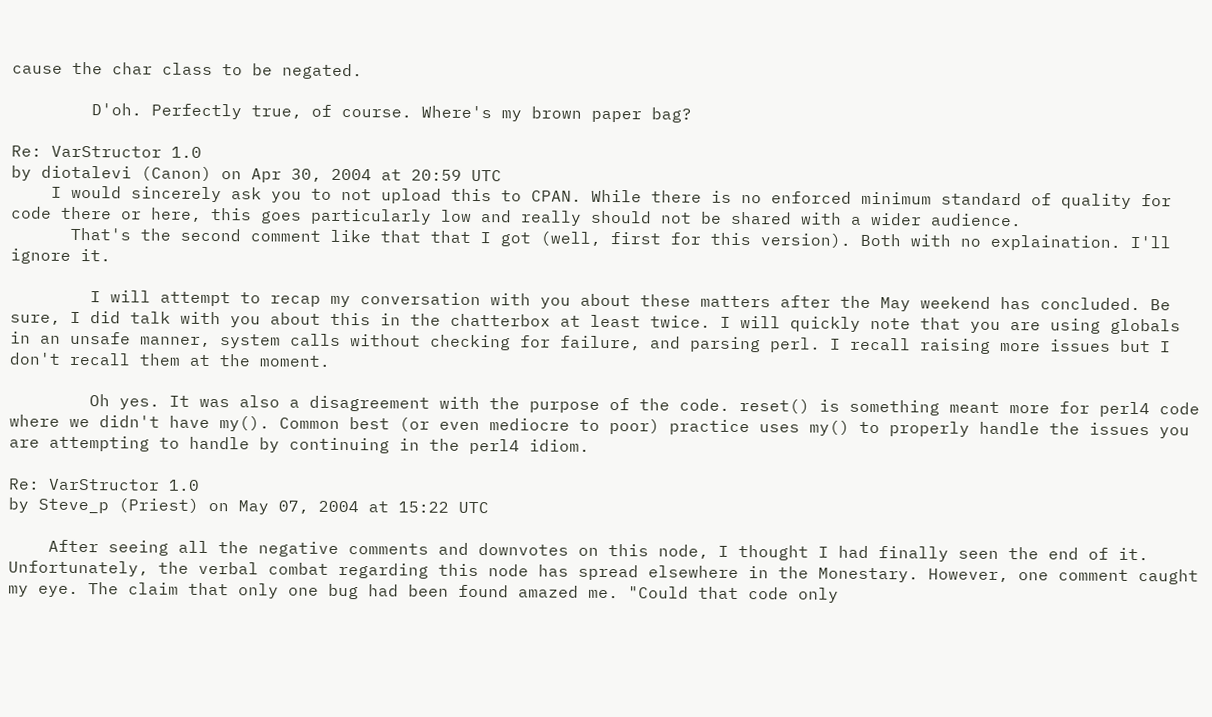cause the char class to be negated.

        D'oh. Perfectly true, of course. Where's my brown paper bag?

Re: VarStructor 1.0
by diotalevi (Canon) on Apr 30, 2004 at 20:59 UTC
    I would sincerely ask you to not upload this to CPAN. While there is no enforced minimum standard of quality for code there or here, this goes particularly low and really should not be shared with a wider audience.
      That's the second comment like that that I got (well, first for this version). Both with no explaination. I'll ignore it.

        I will attempt to recap my conversation with you about these matters after the May weekend has concluded. Be sure, I did talk with you about this in the chatterbox at least twice. I will quickly note that you are using globals in an unsafe manner, system calls without checking for failure, and parsing perl. I recall raising more issues but I don't recall them at the moment.

        Oh yes. It was also a disagreement with the purpose of the code. reset() is something meant more for perl4 code where we didn't have my(). Common best (or even mediocre to poor) practice uses my() to properly handle the issues you are attempting to handle by continuing in the perl4 idiom.

Re: VarStructor 1.0
by Steve_p (Priest) on May 07, 2004 at 15:22 UTC

    After seeing all the negative comments and downvotes on this node, I thought I had finally seen the end of it. Unfortunately, the verbal combat regarding this node has spread elsewhere in the Monestary. However, one comment caught my eye. The claim that only one bug had been found amazed me. "Could that code only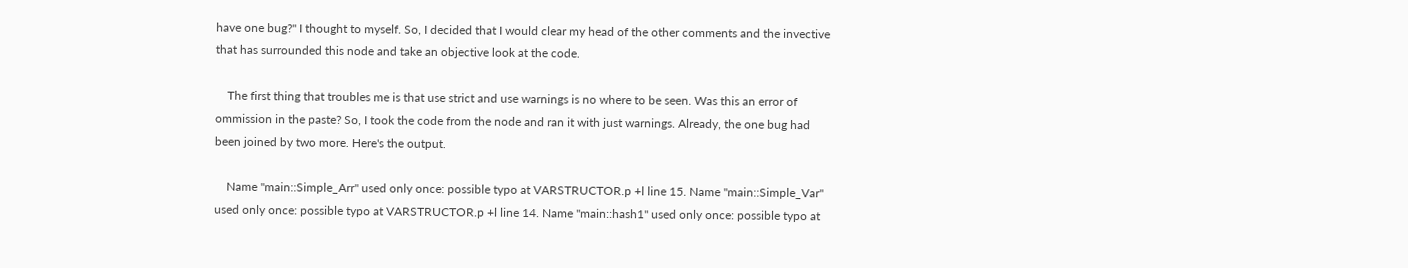have one bug?" I thought to myself. So, I decided that I would clear my head of the other comments and the invective that has surrounded this node and take an objective look at the code.

    The first thing that troubles me is that use strict and use warnings is no where to be seen. Was this an error of ommission in the paste? So, I took the code from the node and ran it with just warnings. Already, the one bug had been joined by two more. Here's the output.

    Name "main::Simple_Arr" used only once: possible typo at VARSTRUCTOR.p +l line 15. Name "main::Simple_Var" used only once: possible typo at VARSTRUCTOR.p +l line 14. Name "main::hash1" used only once: possible typo at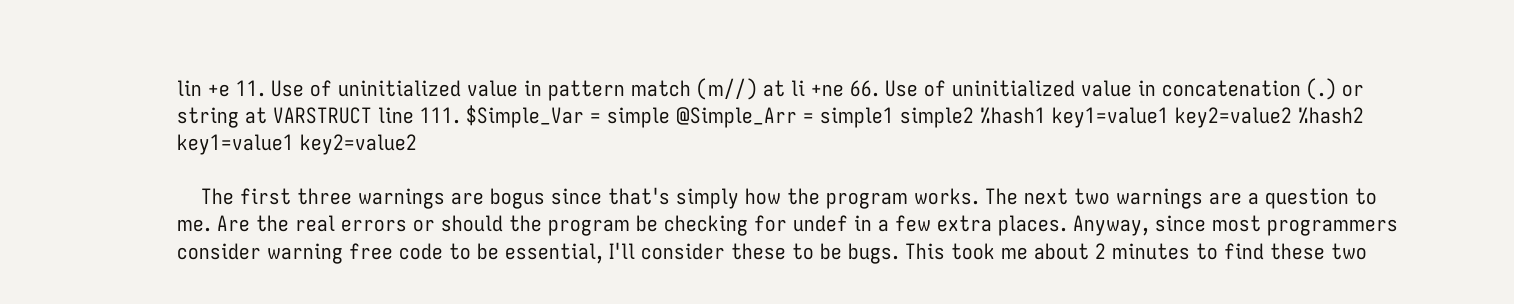lin +e 11. Use of uninitialized value in pattern match (m//) at li +ne 66. Use of uninitialized value in concatenation (.) or string at VARSTRUCT line 111. $Simple_Var = simple @Simple_Arr = simple1 simple2 %hash1 key1=value1 key2=value2 %hash2 key1=value1 key2=value2

    The first three warnings are bogus since that's simply how the program works. The next two warnings are a question to me. Are the real errors or should the program be checking for undef in a few extra places. Anyway, since most programmers consider warning free code to be essential, I'll consider these to be bugs. This took me about 2 minutes to find these two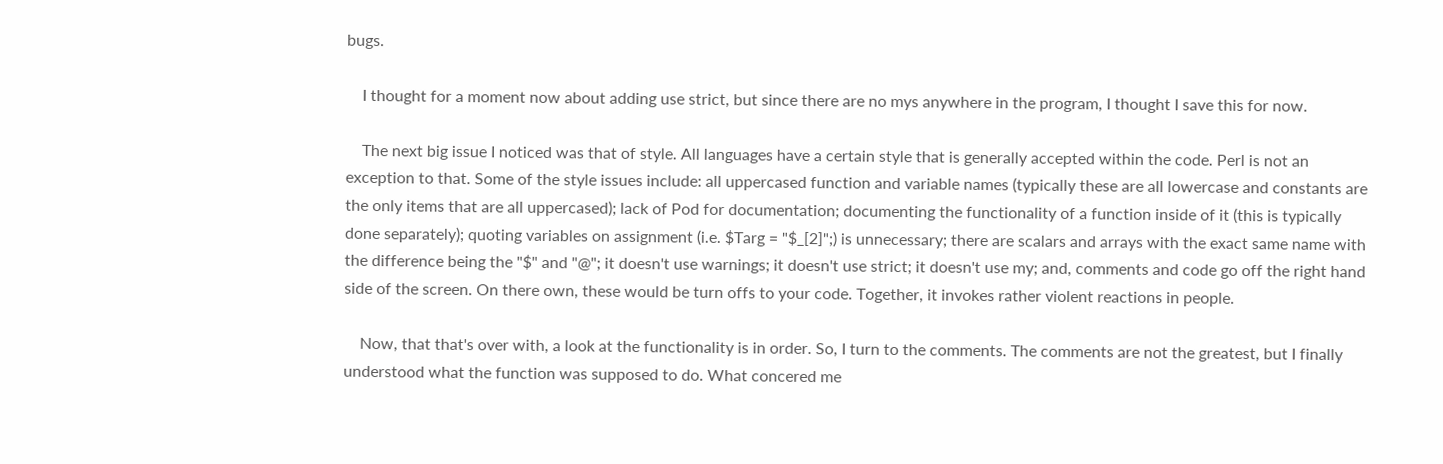bugs.

    I thought for a moment now about adding use strict, but since there are no mys anywhere in the program, I thought I save this for now.

    The next big issue I noticed was that of style. All languages have a certain style that is generally accepted within the code. Perl is not an exception to that. Some of the style issues include: all uppercased function and variable names (typically these are all lowercase and constants are the only items that are all uppercased); lack of Pod for documentation; documenting the functionality of a function inside of it (this is typically done separately); quoting variables on assignment (i.e. $Targ = "$_[2]";) is unnecessary; there are scalars and arrays with the exact same name with the difference being the "$" and "@"; it doesn't use warnings; it doesn't use strict; it doesn't use my; and, comments and code go off the right hand side of the screen. On there own, these would be turn offs to your code. Together, it invokes rather violent reactions in people.

    Now, that that's over with, a look at the functionality is in order. So, I turn to the comments. The comments are not the greatest, but I finally understood what the function was supposed to do. What concered me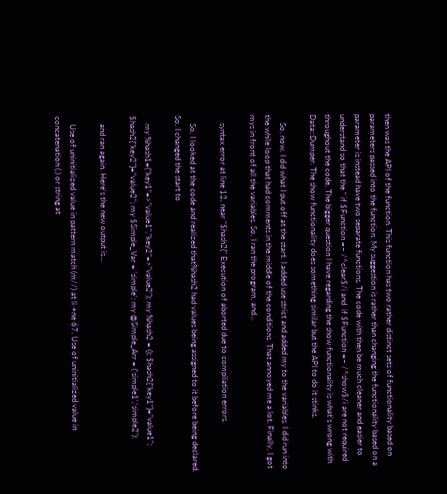then was the API of the function. This function has two rather distinct sets of functionality based on parameters passed into the function. My suggestion is rather than changing the functionality based on a parameter is instead have two separate functions. The code with then be much cleaner and easier to understand so that the " if $Function =~ /^clear$/i and  if $Function =~ /^show$/i are not required throughout the code. The bigger question I have regarding the show functionality is what's wrong with Data::Dumper. The show functionality does something similar but the API to do it stinks.

    So, now, I did what I put off at the start. I added use strict and added my to the variables. I did run into the while loop that had comments in the middle of the conditions. That annoyed me a lot. Finally, I got mys in front of all the variables. So, I ran the program, and...

    syntax error at line 12, near "$hash2{" Execution of aborted due to compilation errors.

    So, I looked at the code and realized that%hash2 had values being assigned to it before being declared. So, I changed the start to

    my %hash1=("key1"=>"value1","key2"=>"value2"); my %hash2 = (); $hash2{"key1"}="value1"; $hash2{"key2"}="value2"; my $Simple_Var = 'simple'; my @Simple_Arr = ('simple1','simple2');

    and ran again. Here's the new output is...

    Use of uninitialized value in pattern match (m//) at li +ne 67. Use of uninitialized value in concatenation (.) or string at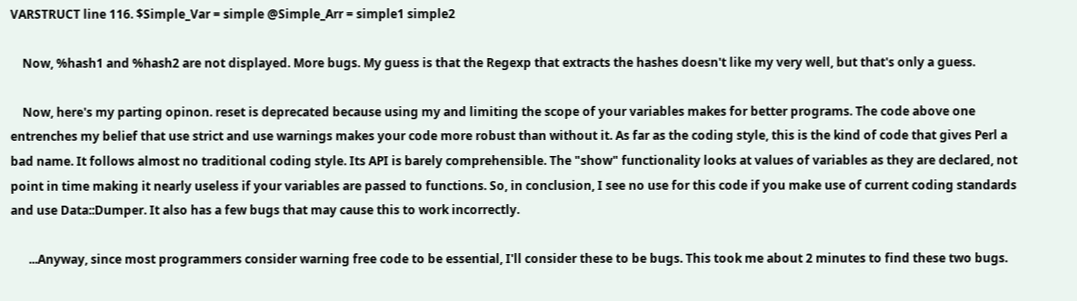VARSTRUCT line 116. $Simple_Var = simple @Simple_Arr = simple1 simple2

    Now, %hash1 and %hash2 are not displayed. More bugs. My guess is that the Regexp that extracts the hashes doesn't like my very well, but that's only a guess.

    Now, here's my parting opinon. reset is deprecated because using my and limiting the scope of your variables makes for better programs. The code above one entrenches my belief that use strict and use warnings makes your code more robust than without it. As far as the coding style, this is the kind of code that gives Perl a bad name. It follows almost no traditional coding style. Its API is barely comprehensible. The "show" functionality looks at values of variables as they are declared, not point in time making it nearly useless if your variables are passed to functions. So, in conclusion, I see no use for this code if you make use of current coding standards and use Data::Dumper. It also has a few bugs that may cause this to work incorrectly.

      ...Anyway, since most programmers consider warning free code to be essential, I'll consider these to be bugs. This took me about 2 minutes to find these two bugs.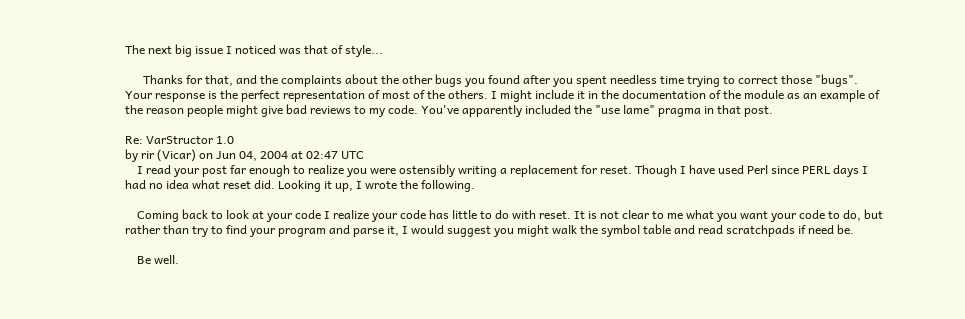The next big issue I noticed was that of style...

      Thanks for that, and the complaints about the other bugs you found after you spent needless time trying to correct those "bugs". Your response is the perfect representation of most of the others. I might include it in the documentation of the module as an example of the reason people might give bad reviews to my code. You've apparently included the "use lame" pragma in that post.

Re: VarStructor 1.0
by rir (Vicar) on Jun 04, 2004 at 02:47 UTC
    I read your post far enough to realize you were ostensibly writing a replacement for reset. Though I have used Perl since PERL days I had no idea what reset did. Looking it up, I wrote the following.

    Coming back to look at your code I realize your code has little to do with reset. It is not clear to me what you want your code to do, but rather than try to find your program and parse it, I would suggest you might walk the symbol table and read scratchpads if need be.

    Be well.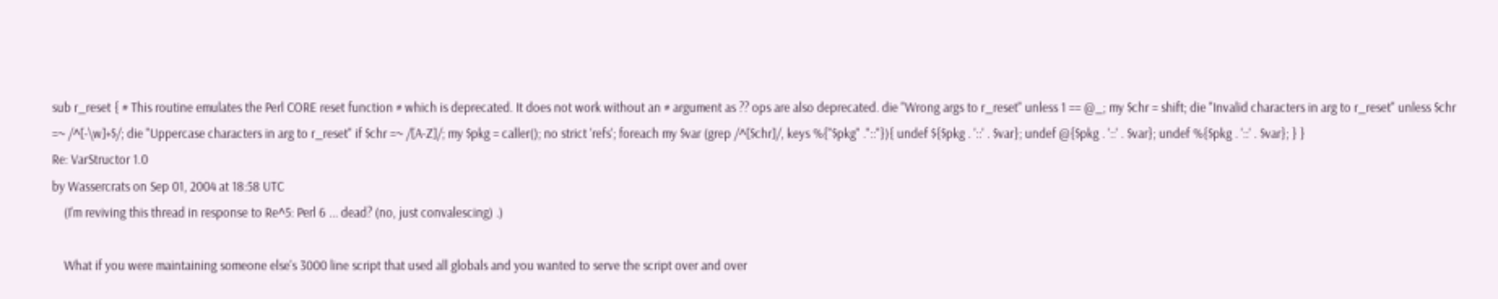sub r_reset { # This routine emulates the Perl CORE reset function # which is deprecated. It does not work without an # argument as ?? ops are also deprecated. die "Wrong args to r_reset" unless 1 == @_; my $chr = shift; die "Invalid characters in arg to r_reset" unless $chr =~ /^[-\w]+$/; die "Uppercase characters in arg to r_reset" if $chr =~ /[A-Z]/; my $pkg = caller(); no strict 'refs'; foreach my $var (grep /^[$chr]/, keys %{"$pkg" ."::"}){ undef ${$pkg . '::' . $var}; undef @{$pkg . '::' . $var}; undef %{$pkg . '::' . $var}; } }
Re: VarStructor 1.0
by Wassercrats on Sep 01, 2004 at 18:58 UTC
    (I'm reviving this thread in response to Re^5: Perl 6 ... dead? (no, just convalescing) .)

    What if you were maintaining someone else's 3000 line script that used all globals and you wanted to serve the script over and over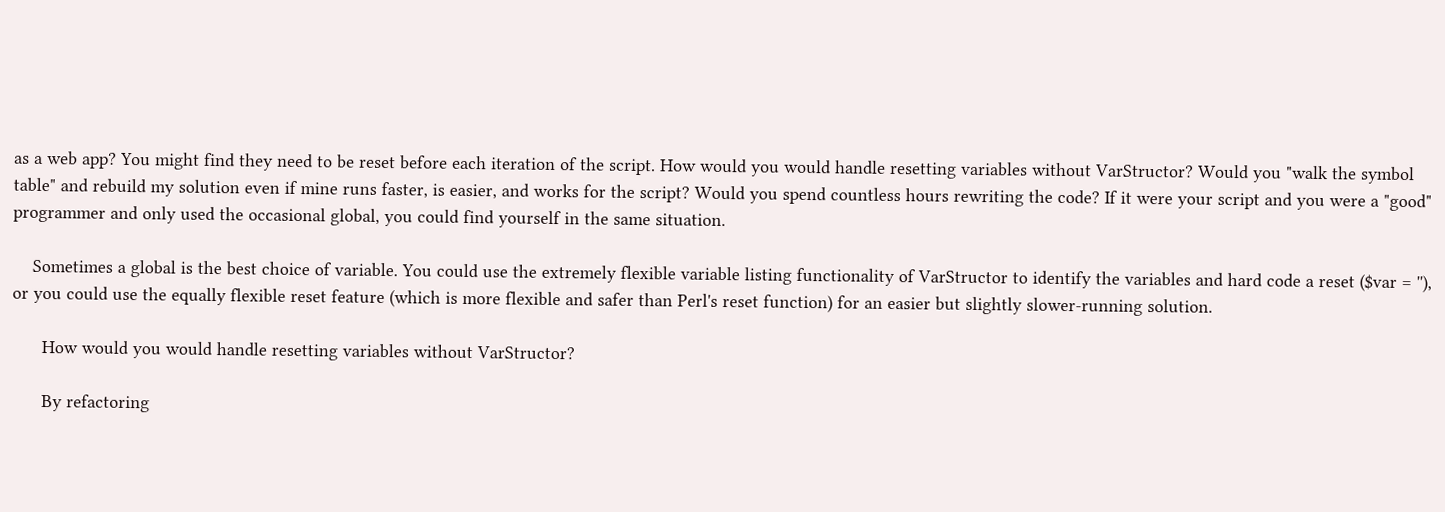as a web app? You might find they need to be reset before each iteration of the script. How would you would handle resetting variables without VarStructor? Would you "walk the symbol table" and rebuild my solution even if mine runs faster, is easier, and works for the script? Would you spend countless hours rewriting the code? If it were your script and you were a "good" programmer and only used the occasional global, you could find yourself in the same situation.

    Sometimes a global is the best choice of variable. You could use the extremely flexible variable listing functionality of VarStructor to identify the variables and hard code a reset ($var = ''), or you could use the equally flexible reset feature (which is more flexible and safer than Perl's reset function) for an easier but slightly slower-running solution.

      How would you would handle resetting variables without VarStructor?

      By refactoring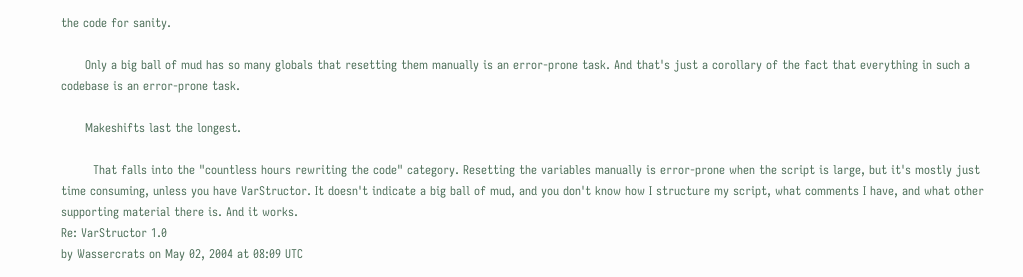the code for sanity.

      Only a big ball of mud has so many globals that resetting them manually is an error-prone task. And that's just a corollary of the fact that everything in such a codebase is an error-prone task.

      Makeshifts last the longest.

        That falls into the "countless hours rewriting the code" category. Resetting the variables manually is error-prone when the script is large, but it's mostly just time consuming, unless you have VarStructor. It doesn't indicate a big ball of mud, and you don't know how I structure my script, what comments I have, and what other supporting material there is. And it works.
Re: VarStructor 1.0
by Wassercrats on May 02, 2004 at 08:09 UTC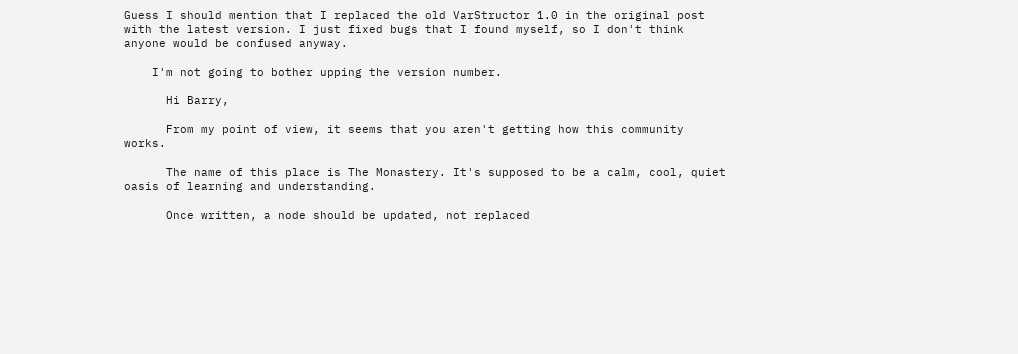Guess I should mention that I replaced the old VarStructor 1.0 in the original post with the latest version. I just fixed bugs that I found myself, so I don't think anyone would be confused anyway.

    I'm not going to bother upping the version number.

      Hi Barry,

      From my point of view, it seems that you aren't getting how this community works.

      The name of this place is The Monastery. It's supposed to be a calm, cool, quiet oasis of learning and understanding.

      Once written, a node should be updated, not replaced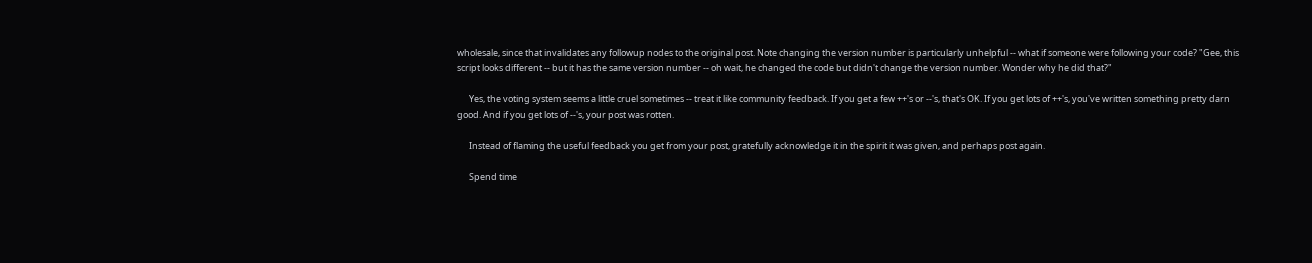wholesale, since that invalidates any followup nodes to the original post. Note changing the version number is particularly unhelpful -- what if someone were following your code? "Gee, this script looks different -- but it has the same version number -- oh wait, he changed the code but didn't change the version number. Wonder why he did that?"

      Yes, the voting system seems a little cruel sometimes -- treat it like community feedback. If you get a few ++'s or --'s, that's OK. If you get lots of ++'s, you've written something pretty darn good. And if you get lots of --'s, your post was rotten.

      Instead of flaming the useful feedback you get from your post, gratefully acknowledge it in the spirit it was given, and perhaps post again.

      Spend time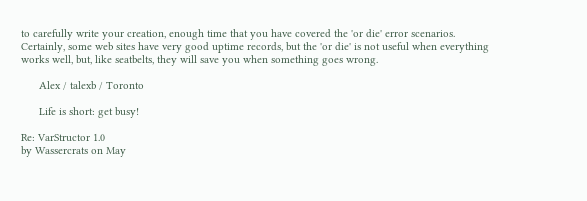to carefully write your creation, enough time that you have covered the 'or die' error scenarios. Certainly, some web sites have very good uptime records, but the 'or die' is not useful when everything works well, but, like seatbelts, they will save you when something goes wrong.

      Alex / talexb / Toronto

      Life is short: get busy!

Re: VarStructor 1.0
by Wassercrats on May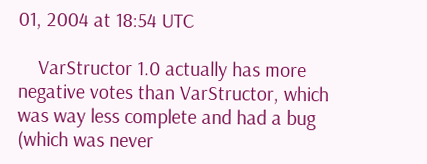01, 2004 at 18:54 UTC

    VarStructor 1.0 actually has more negative votes than VarStructor, which was way less complete and had a bug (which was never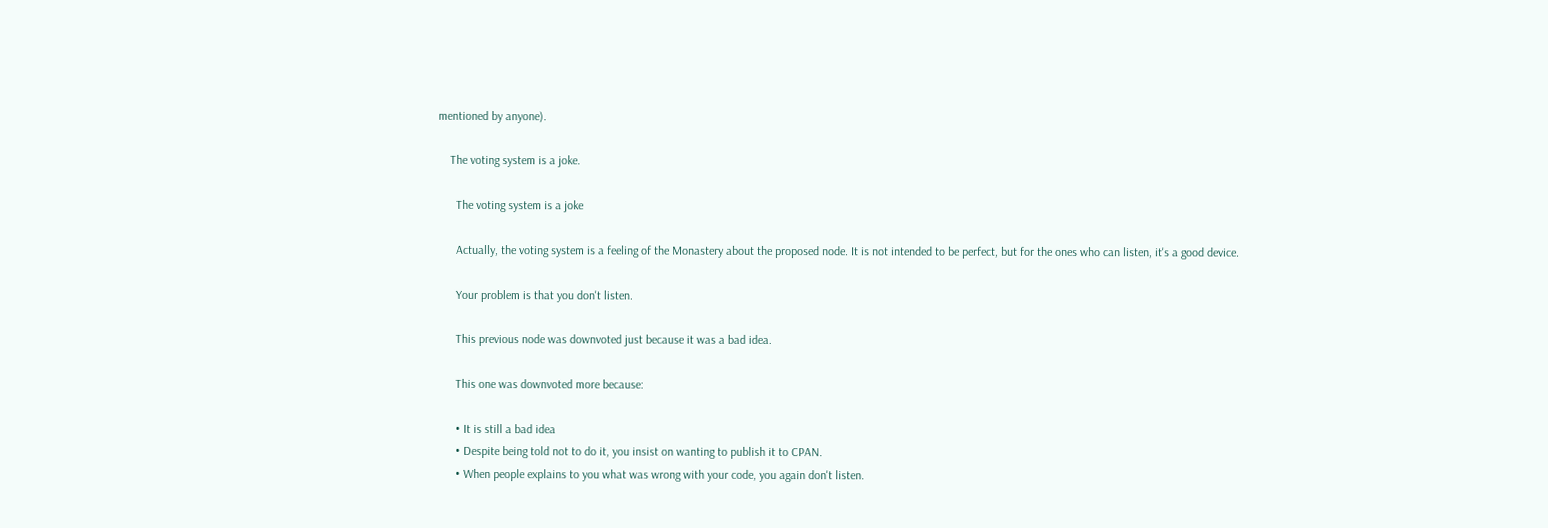mentioned by anyone).

    The voting system is a joke.

      The voting system is a joke

      Actually, the voting system is a feeling of the Monastery about the proposed node. It is not intended to be perfect, but for the ones who can listen, it's a good device.

      Your problem is that you don't listen.

      This previous node was downvoted just because it was a bad idea.

      This one was downvoted more because:

      • It is still a bad idea
      • Despite being told not to do it, you insist on wanting to publish it to CPAN.
      • When people explains to you what was wrong with your code, you again don't listen.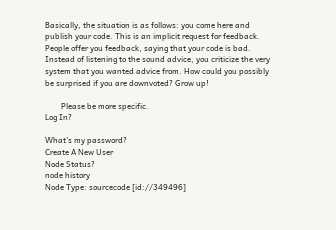Basically, the situation is as follows: you come here and publish your code. This is an implicit request for feedback. People offer you feedback, saying that your code is bad. Instead of listening to the sound advice, you criticize the very system that you wanted advice from. How could you possibly be surprised if you are downvoted? Grow up!

        Please be more specific.
Log In?

What's my password?
Create A New User
Node Status?
node history
Node Type: sourcecode [id://349496]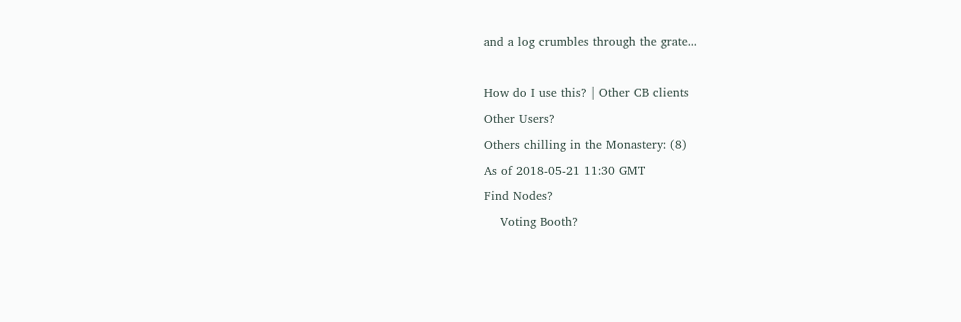and a log crumbles through the grate...

How do I use this? | Other CB clients
Other Users?
Others chilling in the Monastery: (8)
As of 2018-05-21 11:30 GMT
Find Nodes?
    Voting Booth?